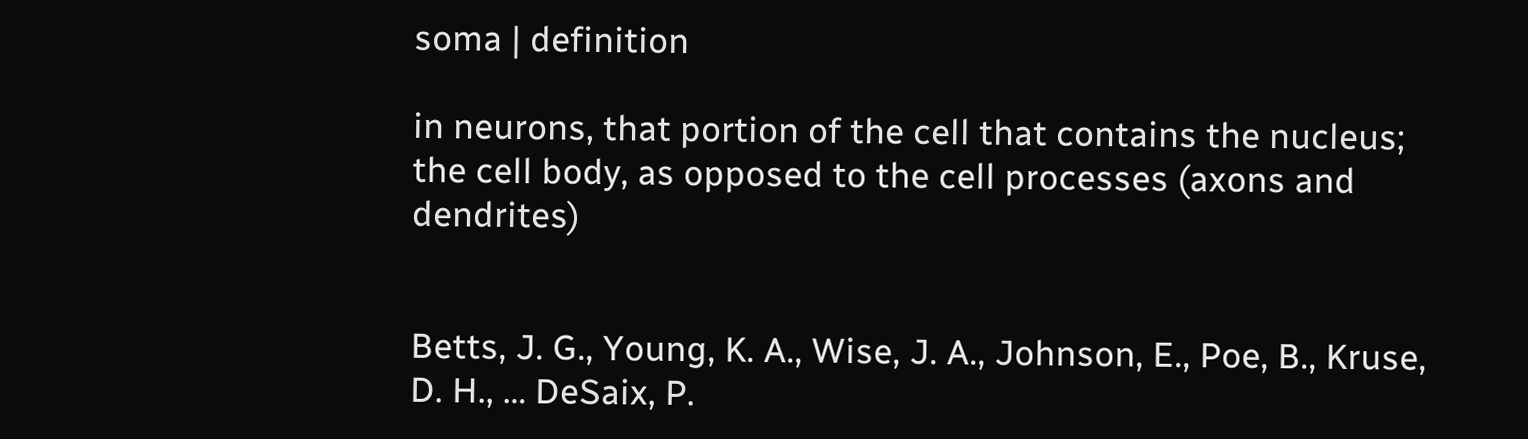soma | definition

in neurons, that portion of the cell that contains the nucleus; the cell body, as opposed to the cell processes (axons and dendrites)


Betts, J. G., Young, K. A., Wise, J. A., Johnson, E., Poe, B., Kruse, D. H., … DeSaix, P.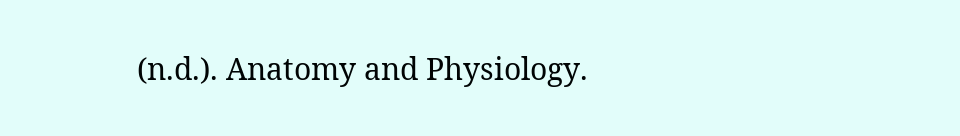(n.d.). Anatomy and Physiology.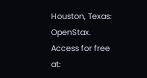Houston, Texas: OpenStax. Access for free at: